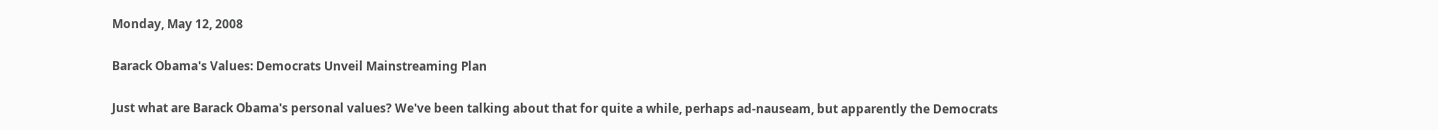Monday, May 12, 2008

Barack Obama's Values: Democrats Unveil Mainstreaming Plan

Just what are Barack Obama's personal values? We've been talking about that for quite a while, perhaps ad-nauseam, but apparently the Democrats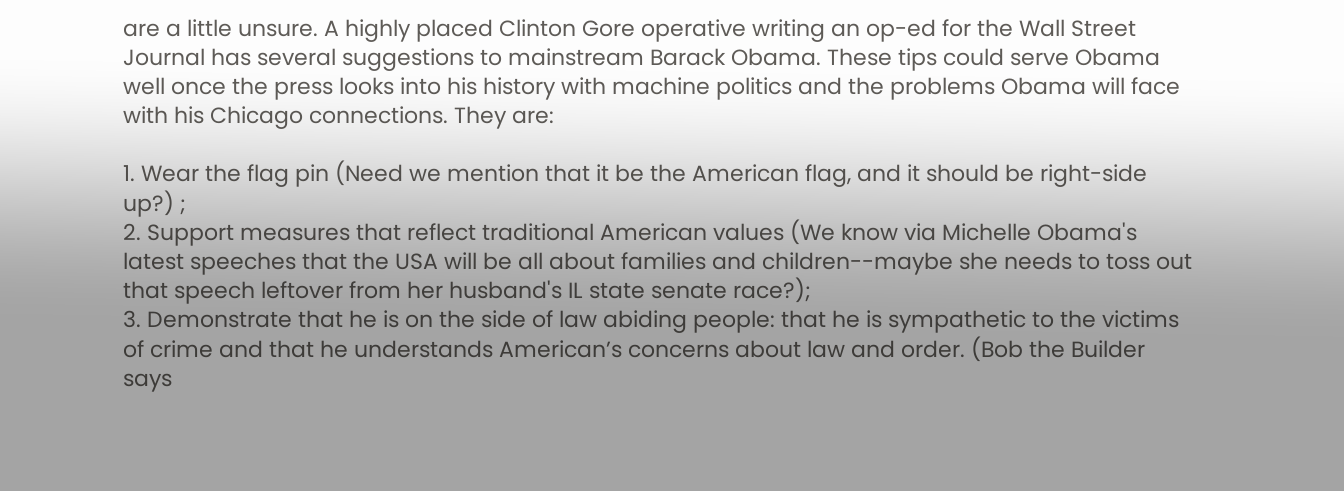are a little unsure. A highly placed Clinton Gore operative writing an op-ed for the Wall Street Journal has several suggestions to mainstream Barack Obama. These tips could serve Obama well once the press looks into his history with machine politics and the problems Obama will face with his Chicago connections. They are:

1. Wear the flag pin (Need we mention that it be the American flag, and it should be right-side up?) ;
2. Support measures that reflect traditional American values (We know via Michelle Obama's latest speeches that the USA will be all about families and children--maybe she needs to toss out that speech leftover from her husband's IL state senate race?);
3. Demonstrate that he is on the side of law abiding people: that he is sympathetic to the victims of crime and that he understands American’s concerns about law and order. (Bob the Builder says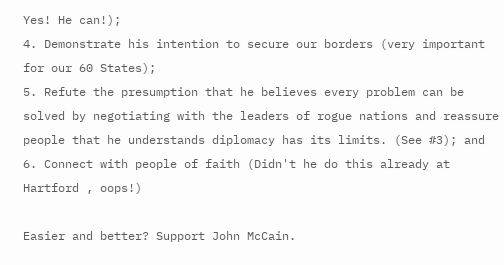Yes! He can!);
4. Demonstrate his intention to secure our borders (very important for our 60 States);
5. Refute the presumption that he believes every problem can be solved by negotiating with the leaders of rogue nations and reassure people that he understands diplomacy has its limits. (See #3); and
6. Connect with people of faith (Didn't he do this already at Hartford , oops!)

Easier and better? Support John McCain.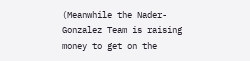(Meanwhile the Nader-Gonzalez Team is raising money to get on the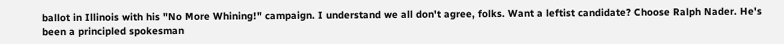ballot in Illinois with his "No More Whining!" campaign. I understand we all don't agree, folks. Want a leftist candidate? Choose Ralph Nader. He's been a principled spokesman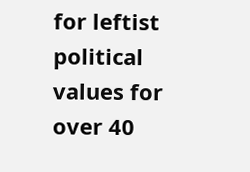for leftist political values for over 40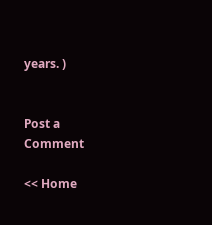years. )


Post a Comment

<< Home